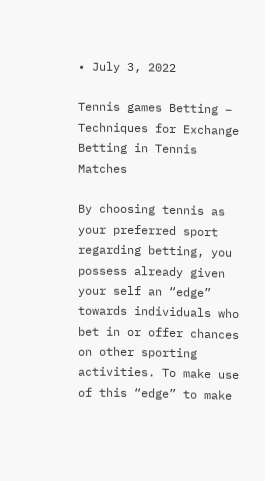• July 3, 2022

Tennis games Betting – Techniques for Exchange Betting in Tennis Matches

By choosing tennis as your preferred sport regarding betting, you possess already given your self an “edge” towards individuals who bet in or offer chances on other sporting activities. To make use of this “edge” to make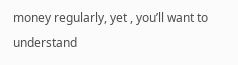money regularly, yet , you’ll want to understand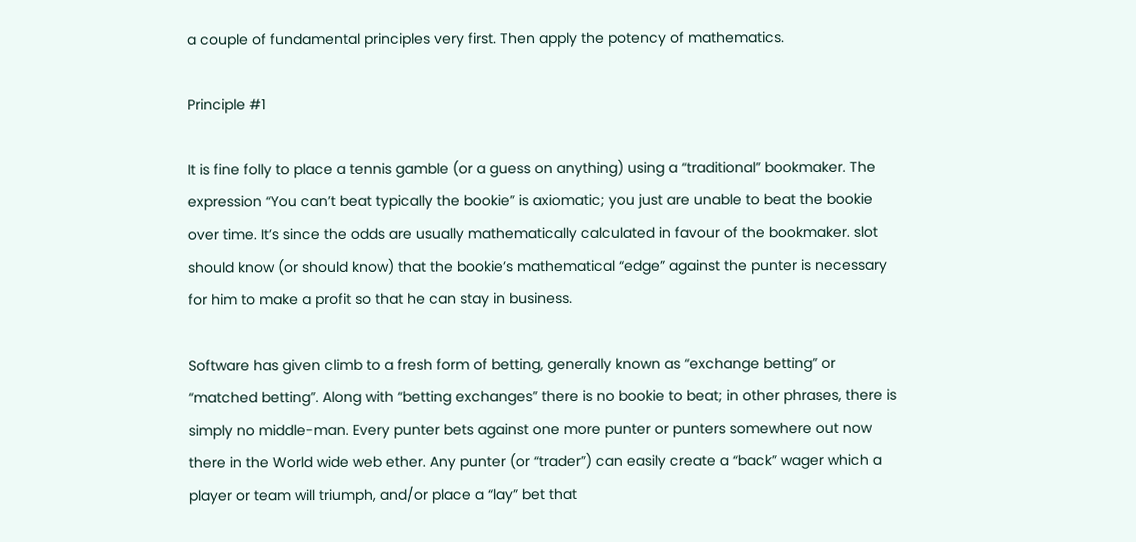a couple of fundamental principles very first. Then apply the potency of mathematics.

Principle #1

It is fine folly to place a tennis gamble (or a guess on anything) using a “traditional” bookmaker. The expression “You can’t beat typically the bookie” is axiomatic; you just are unable to beat the bookie over time. It’s since the odds are usually mathematically calculated in favour of the bookmaker. slot should know (or should know) that the bookie’s mathematical “edge” against the punter is necessary for him to make a profit so that he can stay in business.

Software has given climb to a fresh form of betting, generally known as “exchange betting” or “matched betting”. Along with “betting exchanges” there is no bookie to beat; in other phrases, there is simply no middle-man. Every punter bets against one more punter or punters somewhere out now there in the World wide web ether. Any punter (or “trader”) can easily create a “back” wager which a player or team will triumph, and/or place a “lay” bet that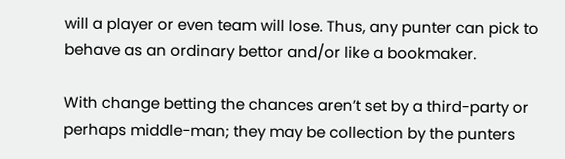will a player or even team will lose. Thus, any punter can pick to behave as an ordinary bettor and/or like a bookmaker.

With change betting the chances aren’t set by a third-party or perhaps middle-man; they may be collection by the punters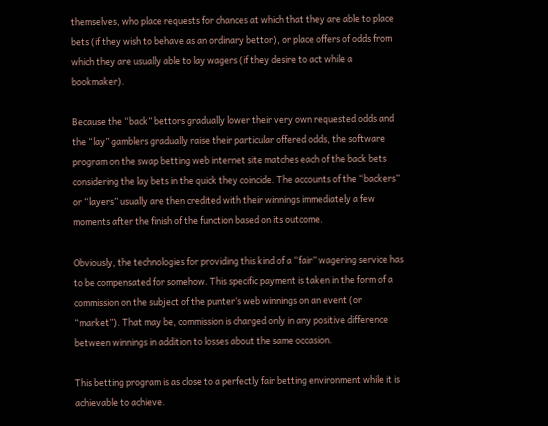themselves, who place requests for chances at which that they are able to place bets (if they wish to behave as an ordinary bettor), or place offers of odds from which they are usually able to lay wagers (if they desire to act while a bookmaker).

Because the “back” bettors gradually lower their very own requested odds and the “lay” gamblers gradually raise their particular offered odds, the software program on the swap betting web internet site matches each of the back bets considering the lay bets in the quick they coincide. The accounts of the “backers” or “layers” usually are then credited with their winnings immediately a few moments after the finish of the function based on its outcome.

Obviously, the technologies for providing this kind of a “fair” wagering service has to be compensated for somehow. This specific payment is taken in the form of a commission on the subject of the punter’s web winnings on an event (or “market”). That may be, commission is charged only in any positive difference between winnings in addition to losses about the same occasion.

This betting program is as close to a perfectly fair betting environment while it is achievable to achieve.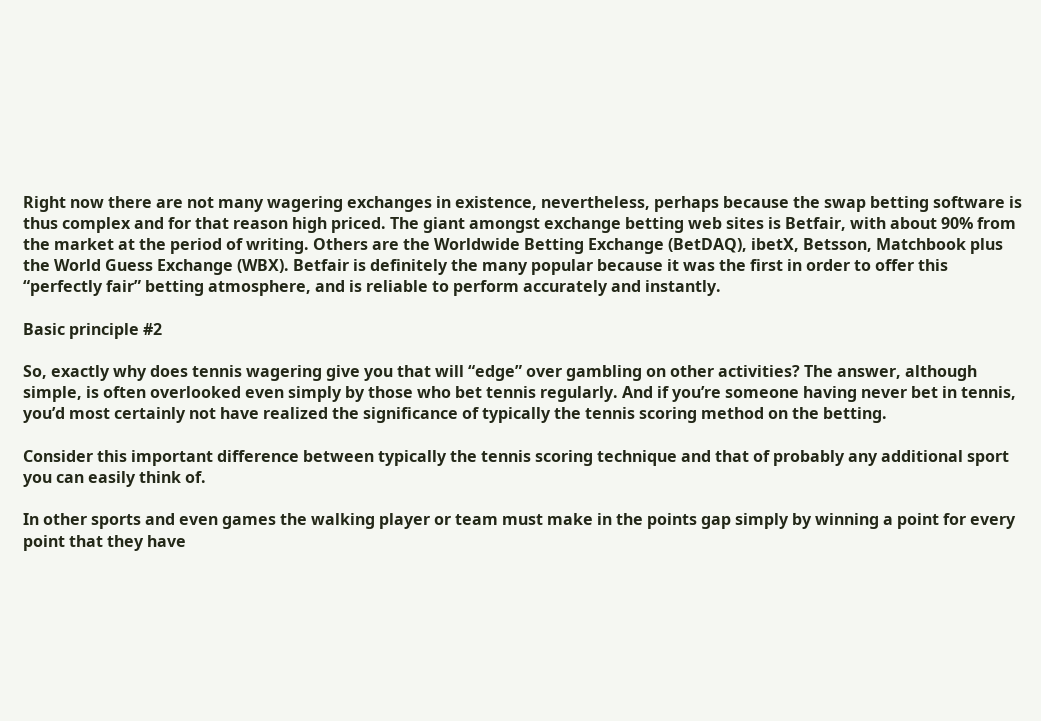Right now there are not many wagering exchanges in existence, nevertheless, perhaps because the swap betting software is thus complex and for that reason high priced. The giant amongst exchange betting web sites is Betfair, with about 90% from the market at the period of writing. Others are the Worldwide Betting Exchange (BetDAQ), ibetX, Betsson, Matchbook plus the World Guess Exchange (WBX). Betfair is definitely the many popular because it was the first in order to offer this “perfectly fair” betting atmosphere, and is reliable to perform accurately and instantly.

Basic principle #2

So, exactly why does tennis wagering give you that will “edge” over gambling on other activities? The answer, although simple, is often overlooked even simply by those who bet tennis regularly. And if you’re someone having never bet in tennis, you’d most certainly not have realized the significance of typically the tennis scoring method on the betting.

Consider this important difference between typically the tennis scoring technique and that of probably any additional sport you can easily think of.

In other sports and even games the walking player or team must make in the points gap simply by winning a point for every point that they have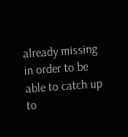already missing in order to be able to catch up to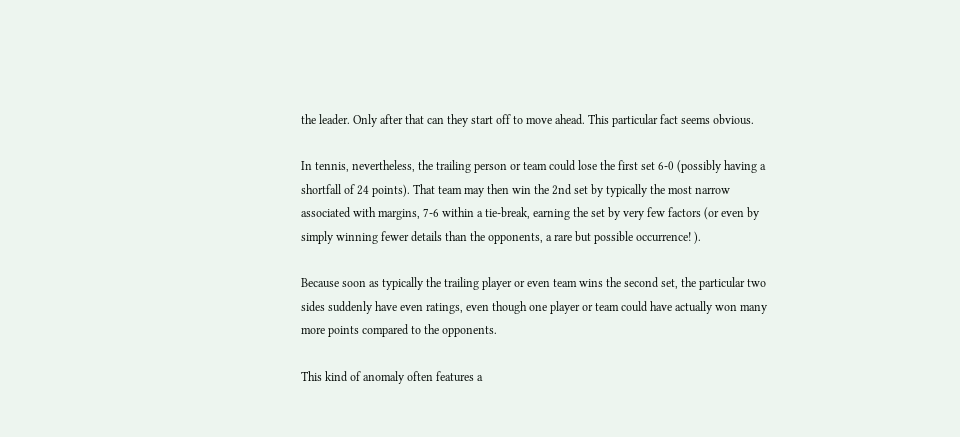the leader. Only after that can they start off to move ahead. This particular fact seems obvious.

In tennis, nevertheless, the trailing person or team could lose the first set 6-0 (possibly having a shortfall of 24 points). That team may then win the 2nd set by typically the most narrow associated with margins, 7-6 within a tie-break, earning the set by very few factors (or even by simply winning fewer details than the opponents, a rare but possible occurrence! ).

Because soon as typically the trailing player or even team wins the second set, the particular two sides suddenly have even ratings, even though one player or team could have actually won many more points compared to the opponents.

This kind of anomaly often features a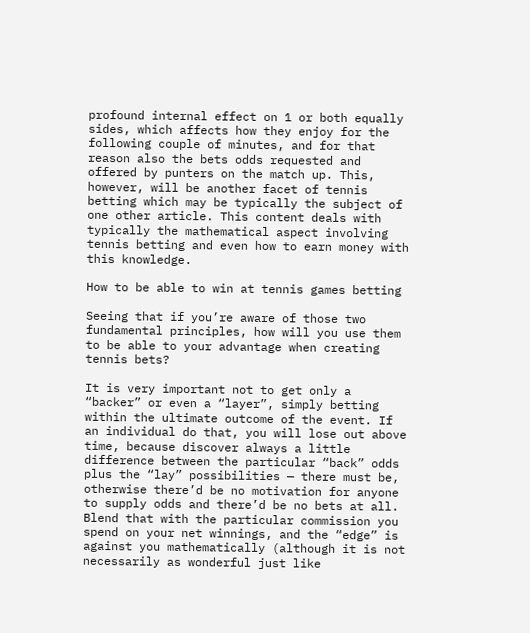profound internal effect on 1 or both equally sides, which affects how they enjoy for the following couple of minutes, and for that reason also the bets odds requested and offered by punters on the match up. This, however, will be another facet of tennis betting which may be typically the subject of one other article. This content deals with typically the mathematical aspect involving tennis betting and even how to earn money with this knowledge.

How to be able to win at tennis games betting

Seeing that if you’re aware of those two fundamental principles, how will you use them to be able to your advantage when creating tennis bets?

It is very important not to get only a “backer” or even a “layer”, simply betting within the ultimate outcome of the event. If an individual do that, you will lose out above time, because discover always a little difference between the particular “back” odds plus the “lay” possibilities — there must be, otherwise there’d be no motivation for anyone to supply odds and there’d be no bets at all. Blend that with the particular commission you spend on your net winnings, and the “edge” is against you mathematically (although it is not necessarily as wonderful just like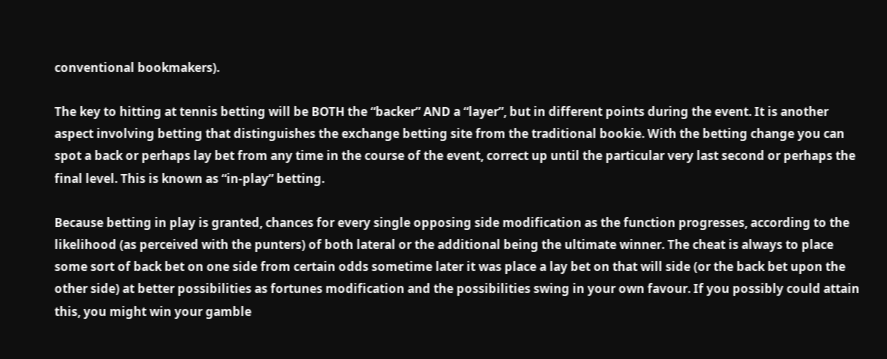conventional bookmakers).

The key to hitting at tennis betting will be BOTH the “backer” AND a “layer”, but in different points during the event. It is another aspect involving betting that distinguishes the exchange betting site from the traditional bookie. With the betting change you can spot a back or perhaps lay bet from any time in the course of the event, correct up until the particular very last second or perhaps the final level. This is known as “in-play” betting.

Because betting in play is granted, chances for every single opposing side modification as the function progresses, according to the likelihood (as perceived with the punters) of both lateral or the additional being the ultimate winner. The cheat is always to place some sort of back bet on one side from certain odds sometime later it was place a lay bet on that will side (or the back bet upon the other side) at better possibilities as fortunes modification and the possibilities swing in your own favour. If you possibly could attain this, you might win your gamble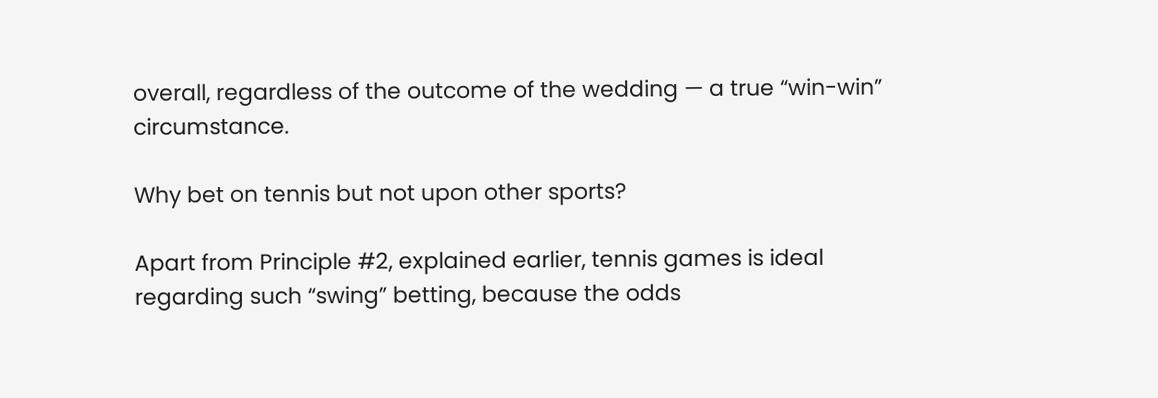overall, regardless of the outcome of the wedding — a true “win-win” circumstance.

Why bet on tennis but not upon other sports?

Apart from Principle #2, explained earlier, tennis games is ideal regarding such “swing” betting, because the odds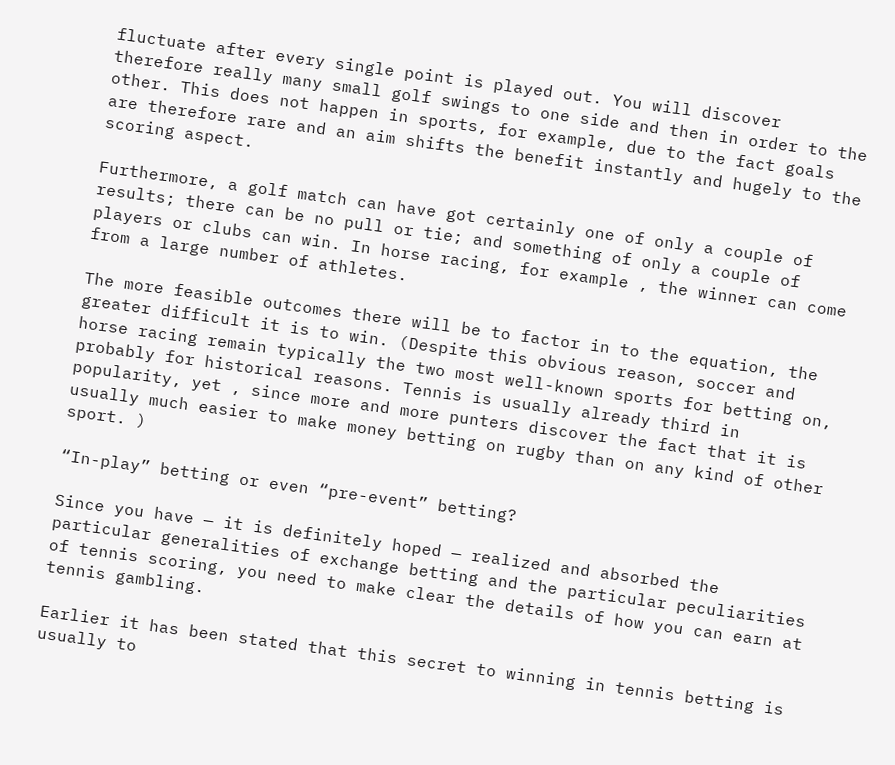fluctuate after every single point is played out. You will discover therefore really many small golf swings to one side and then in order to the other. This does not happen in sports, for example, due to the fact goals are therefore rare and an aim shifts the benefit instantly and hugely to the scoring aspect.

Furthermore, a golf match can have got certainly one of only a couple of results; there can be no pull or tie; and something of only a couple of players or clubs can win. In horse racing, for example , the winner can come from a large number of athletes.

The more feasible outcomes there will be to factor in to the equation, the greater difficult it is to win. (Despite this obvious reason, soccer and horse racing remain typically the two most well-known sports for betting on, probably for historical reasons. Tennis is usually already third in popularity, yet , since more and more punters discover the fact that it is usually much easier to make money betting on rugby than on any kind of other sport. )

“In-play” betting or even “pre-event” betting?

Since you have — it is definitely hoped — realized and absorbed the particular generalities of exchange betting and the particular peculiarities of tennis scoring, you need to make clear the details of how you can earn at tennis gambling.

Earlier it has been stated that this secret to winning in tennis betting is usually to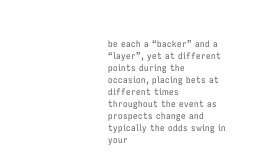be each a “backer” and a “layer”, yet at different points during the occasion, placing bets at different times throughout the event as prospects change and typically the odds swing in your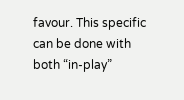favour. This specific can be done with both “in-play”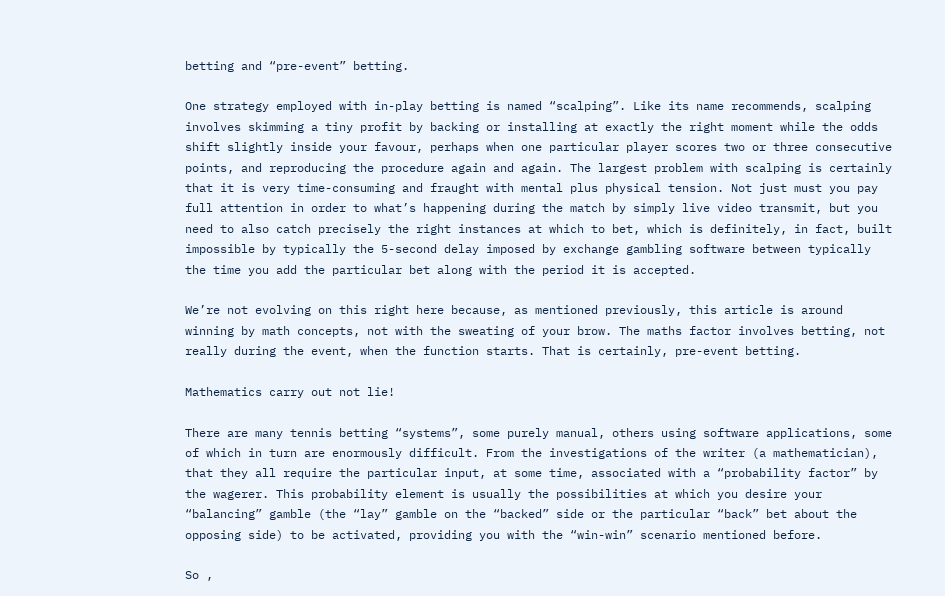betting and “pre-event” betting.

One strategy employed with in-play betting is named “scalping”. Like its name recommends, scalping involves skimming a tiny profit by backing or installing at exactly the right moment while the odds shift slightly inside your favour, perhaps when one particular player scores two or three consecutive points, and reproducing the procedure again and again. The largest problem with scalping is certainly that it is very time-consuming and fraught with mental plus physical tension. Not just must you pay full attention in order to what’s happening during the match by simply live video transmit, but you need to also catch precisely the right instances at which to bet, which is definitely, in fact, built impossible by typically the 5-second delay imposed by exchange gambling software between typically the time you add the particular bet along with the period it is accepted.

We’re not evolving on this right here because, as mentioned previously, this article is around winning by math concepts, not with the sweating of your brow. The maths factor involves betting, not really during the event, when the function starts. That is certainly, pre-event betting.

Mathematics carry out not lie!

There are many tennis betting “systems”, some purely manual, others using software applications, some of which in turn are enormously difficult. From the investigations of the writer (a mathematician), that they all require the particular input, at some time, associated with a “probability factor” by the wagerer. This probability element is usually the possibilities at which you desire your “balancing” gamble (the “lay” gamble on the “backed” side or the particular “back” bet about the opposing side) to be activated, providing you with the “win-win” scenario mentioned before.

So ,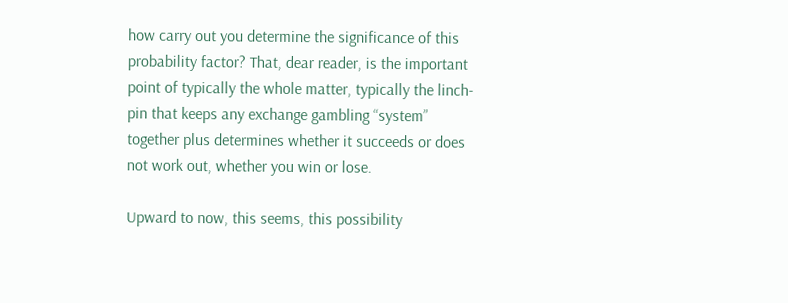how carry out you determine the significance of this probability factor? That, dear reader, is the important point of typically the whole matter, typically the linch-pin that keeps any exchange gambling “system” together plus determines whether it succeeds or does not work out, whether you win or lose.

Upward to now, this seems, this possibility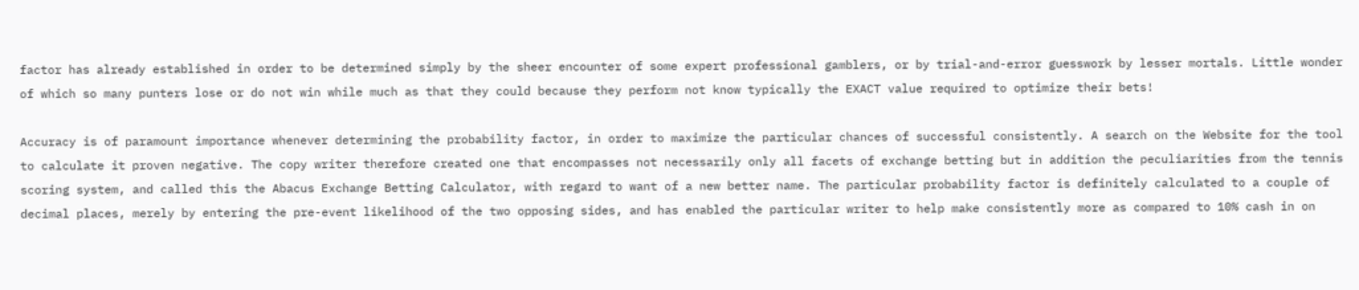factor has already established in order to be determined simply by the sheer encounter of some expert professional gamblers, or by trial-and-error guesswork by lesser mortals. Little wonder of which so many punters lose or do not win while much as that they could because they perform not know typically the EXACT value required to optimize their bets!

Accuracy is of paramount importance whenever determining the probability factor, in order to maximize the particular chances of successful consistently. A search on the Website for the tool to calculate it proven negative. The copy writer therefore created one that encompasses not necessarily only all facets of exchange betting but in addition the peculiarities from the tennis scoring system, and called this the Abacus Exchange Betting Calculator, with regard to want of a new better name. The particular probability factor is definitely calculated to a couple of decimal places, merely by entering the pre-event likelihood of the two opposing sides, and has enabled the particular writer to help make consistently more as compared to 10% cash in on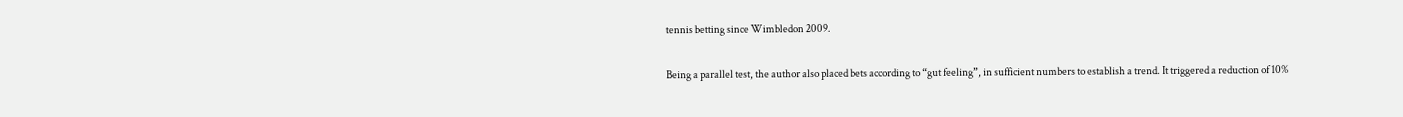tennis betting since Wimbledon 2009.

Being a parallel test, the author also placed bets according to “gut feeling”, in sufficient numbers to establish a trend. It triggered a reduction of 10%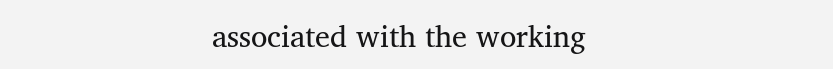associated with the working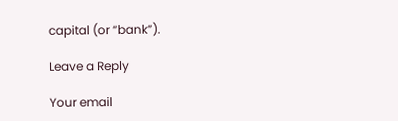capital (or “bank”).

Leave a Reply

Your email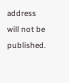address will not be published.